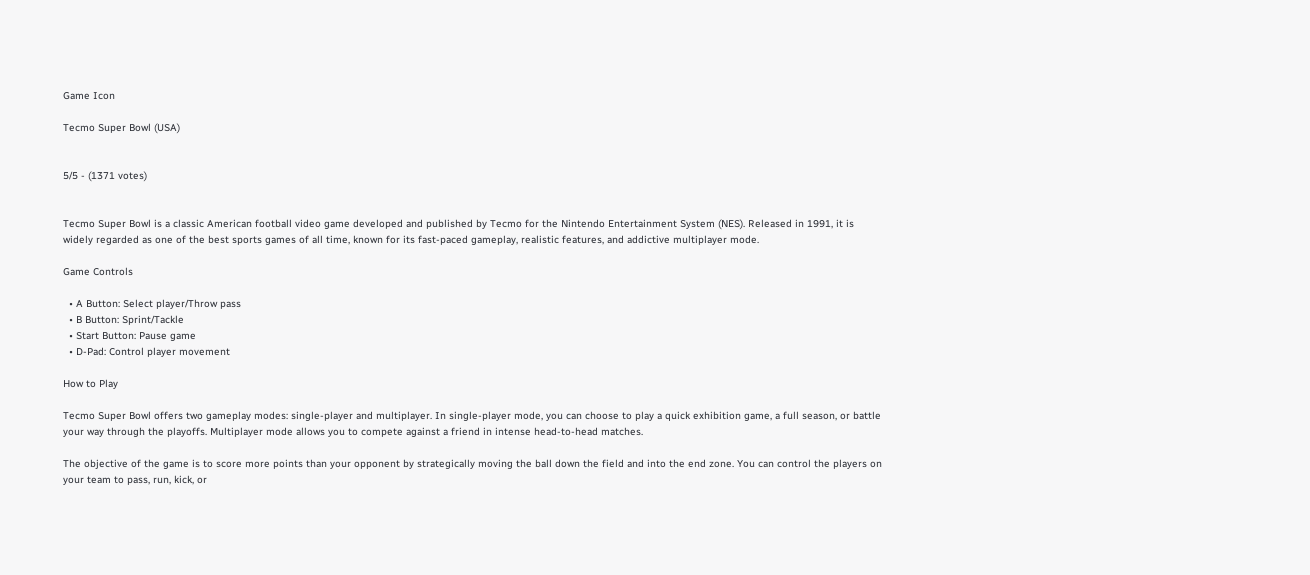Game Icon

Tecmo Super Bowl (USA)


5/5 - (1371 votes)


Tecmo Super Bowl is a classic American football video game developed and published by Tecmo for the Nintendo Entertainment System (NES). Released in 1991, it is widely regarded as one of the best sports games of all time, known for its fast-paced gameplay, realistic features, and addictive multiplayer mode.

Game Controls

  • A Button: Select player/Throw pass
  • B Button: Sprint/Tackle
  • Start Button: Pause game
  • D-Pad: Control player movement

How to Play

Tecmo Super Bowl offers two gameplay modes: single-player and multiplayer. In single-player mode, you can choose to play a quick exhibition game, a full season, or battle your way through the playoffs. Multiplayer mode allows you to compete against a friend in intense head-to-head matches.

The objective of the game is to score more points than your opponent by strategically moving the ball down the field and into the end zone. You can control the players on your team to pass, run, kick, or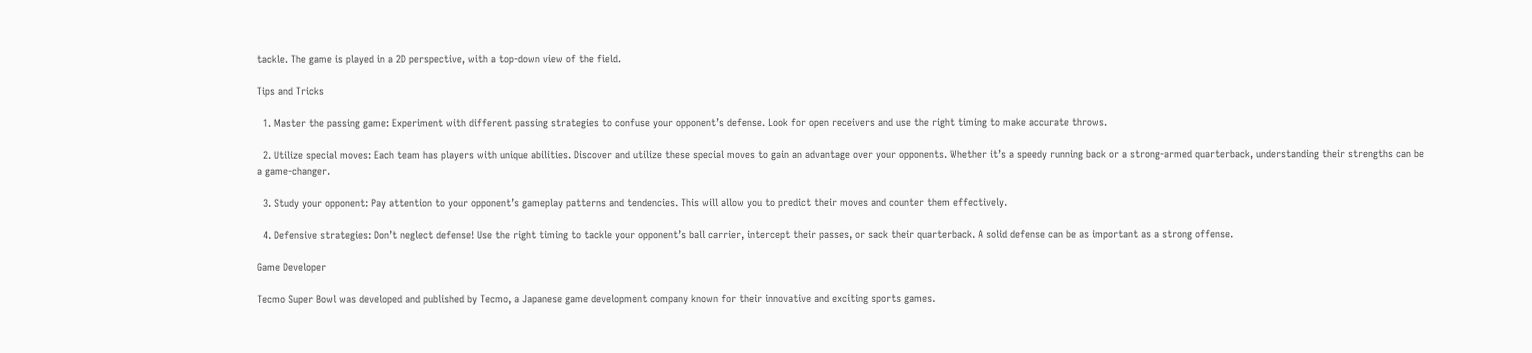tackle. The game is played in a 2D perspective, with a top-down view of the field.

Tips and Tricks

  1. Master the passing game: Experiment with different passing strategies to confuse your opponent’s defense. Look for open receivers and use the right timing to make accurate throws.

  2. Utilize special moves: Each team has players with unique abilities. Discover and utilize these special moves to gain an advantage over your opponents. Whether it’s a speedy running back or a strong-armed quarterback, understanding their strengths can be a game-changer.

  3. Study your opponent: Pay attention to your opponent’s gameplay patterns and tendencies. This will allow you to predict their moves and counter them effectively.

  4. Defensive strategies: Don’t neglect defense! Use the right timing to tackle your opponent’s ball carrier, intercept their passes, or sack their quarterback. A solid defense can be as important as a strong offense.

Game Developer

Tecmo Super Bowl was developed and published by Tecmo, a Japanese game development company known for their innovative and exciting sports games.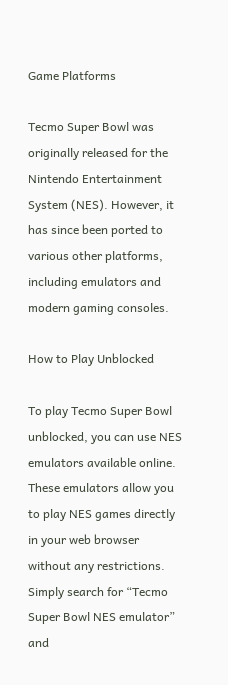Game Platforms

Tecmo Super Bowl was originally released for the Nintendo Entertainment System (NES). However, it has since been ported to various other platforms, including emulators and modern gaming consoles.

How to Play Unblocked

To play Tecmo Super Bowl unblocked, you can use NES emulators available online. These emulators allow you to play NES games directly in your web browser without any restrictions. Simply search for “Tecmo Super Bowl NES emulator” and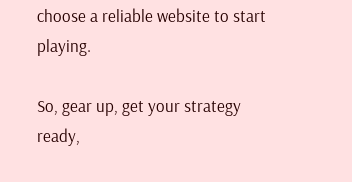choose a reliable website to start playing.

So, gear up, get your strategy ready,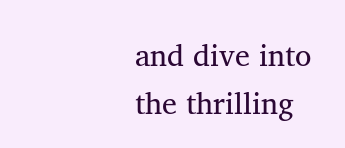and dive into the thrilling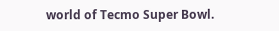world of Tecmo Super Bowl.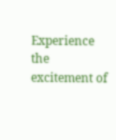Experience the excitement of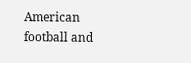American football and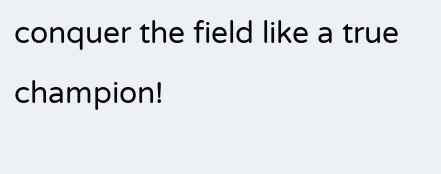conquer the field like a true champion!